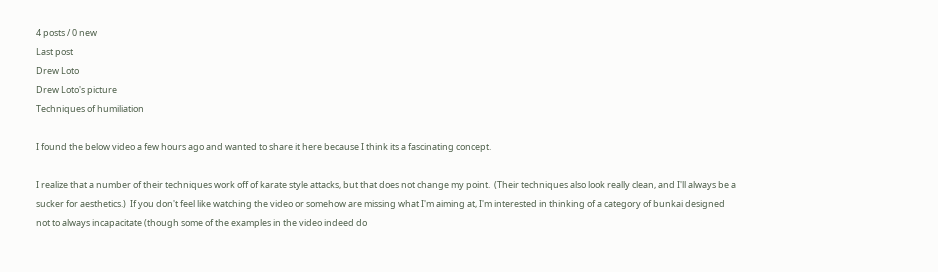4 posts / 0 new
Last post
Drew Loto
Drew Loto's picture
Techniques of humiliation

I found the below video a few hours ago and wanted to share it here because I think its a fascinating concept.

I realize that a number of their techniques work off of karate style attacks, but that does not change my point.  (Their techniques also look really clean, and I'll always be a sucker for aesthetics.)  If you don't feel like watching the video or somehow are missing what I'm aiming at, I'm interested in thinking of a category of bunkai designed not to always incapacitate (though some of the examples in the video indeed do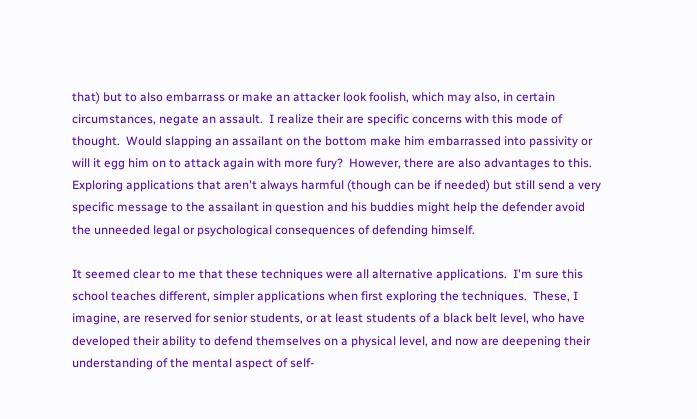that) but to also embarrass or make an attacker look foolish, which may also, in certain circumstances, negate an assault.  I realize their are specific concerns with this mode of thought.  Would slapping an assailant on the bottom make him embarrassed into passivity or will it egg him on to attack again with more fury?  However, there are also advantages to this.  Exploring applications that aren't always harmful (though can be if needed) but still send a very specific message to the assailant in question and his buddies might help the defender avoid the unneeded legal or psychological consequences of defending himself.

It seemed clear to me that these techniques were all alternative applications.  I'm sure this school teaches different, simpler applications when first exploring the techniques.  These, I imagine, are reserved for senior students, or at least students of a black belt level, who have developed their ability to defend themselves on a physical level, and now are deepening their understanding of the mental aspect of self-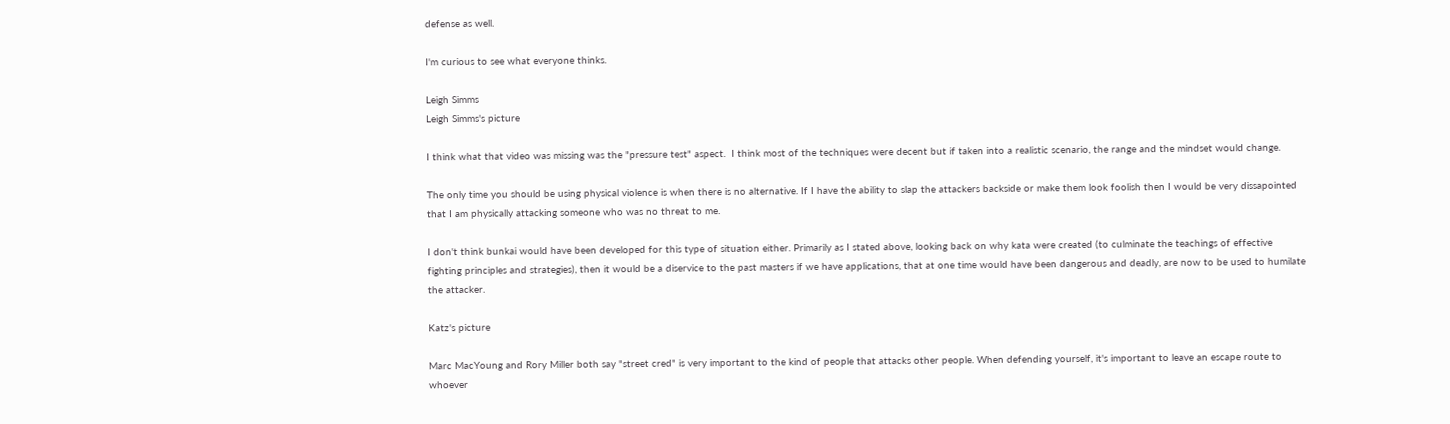defense as well.

I'm curious to see what everyone thinks.

Leigh Simms
Leigh Simms's picture

I think what that video was missing was the "pressure test" aspect.  I think most of the techniques were decent but if taken into a realistic scenario, the range and the mindset would change.

The only time you should be using physical violence is when there is no alternative. If I have the ability to slap the attackers backside or make them look foolish then I would be very dissapointed that I am physically attacking someone who was no threat to me.

I don't think bunkai would have been developed for this type of situation either. Primarily as I stated above, looking back on why kata were created (to culminate the teachings of effective fighting principles and strategies), then it would be a diservice to the past masters if we have applications, that at one time would have been dangerous and deadly, are now to be used to humilate the attacker.

Katz's picture

Marc MacYoung and Rory Miller both say "street cred" is very important to the kind of people that attacks other people. When defending yourself, it's important to leave an escape route to whoever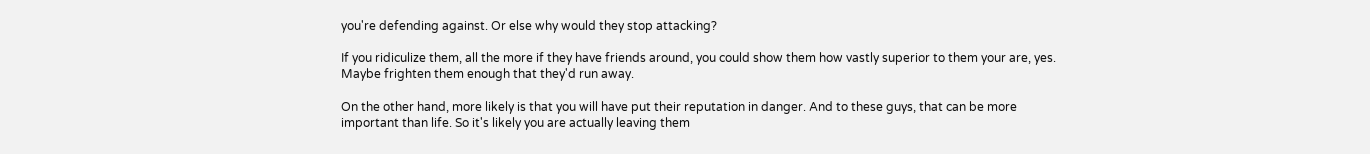you're defending against. Or else why would they stop attacking?

If you ridiculize them, all the more if they have friends around, you could show them how vastly superior to them your are, yes. Maybe frighten them enough that they'd run away.

On the other hand, more likely is that you will have put their reputation in danger. And to these guys, that can be more important than life. So it's likely you are actually leaving them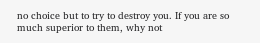no choice but to try to destroy you. If you are so much superior to them, why not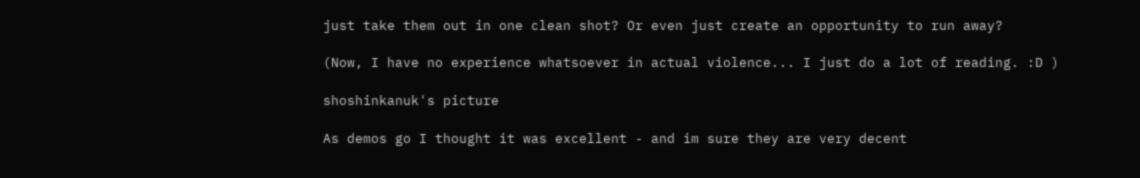just take them out in one clean shot? Or even just create an opportunity to run away?

(Now, I have no experience whatsoever in actual violence... I just do a lot of reading. :D )

shoshinkanuk's picture

As demos go I thought it was excellent - and im sure they are very decent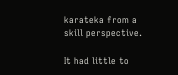karateka from a skill perspective.

It had little to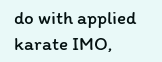do with applied karate IMO,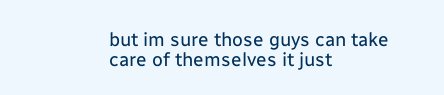but im sure those guys can take care of themselves it just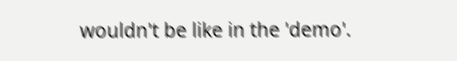wouldn't be like in the 'demo'.